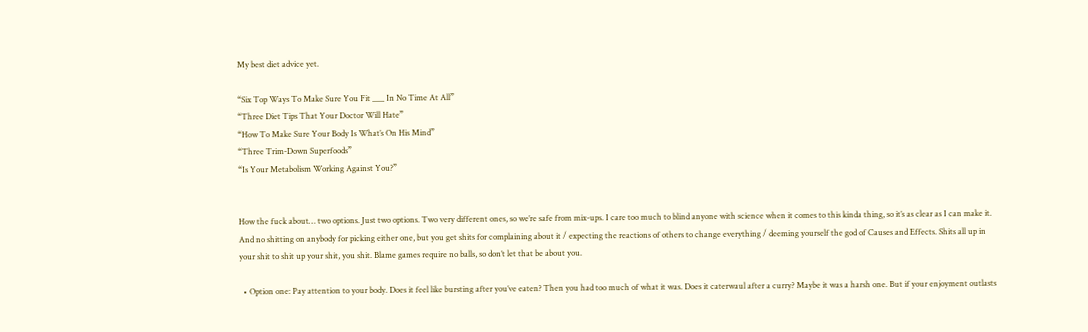My best diet advice yet.

“Six Top Ways To Make Sure You Fit ___ In No Time At All”
“Three Diet Tips That Your Doctor Will Hate”
“How To Make Sure Your Body Is What’s On His Mind”
“Three Trim-Down Superfoods”
“Is Your Metabolism Working Against You?”


How the fuck about… two options. Just two options. Two very different ones, so we’re safe from mix-ups. I care too much to blind anyone with science when it comes to this kinda thing, so it’s as clear as I can make it. And no shitting on anybody for picking either one, but you get shits for complaining about it / expecting the reactions of others to change everything / deeming yourself the god of Causes and Effects. Shits all up in your shit to shit up your shit, you shit. Blame games require no balls, so don’t let that be about you.

  • Option one: Pay attention to your body. Does it feel like bursting after you’ve eaten? Then you had too much of what it was. Does it caterwaul after a curry? Maybe it was a harsh one. But if your enjoyment outlasts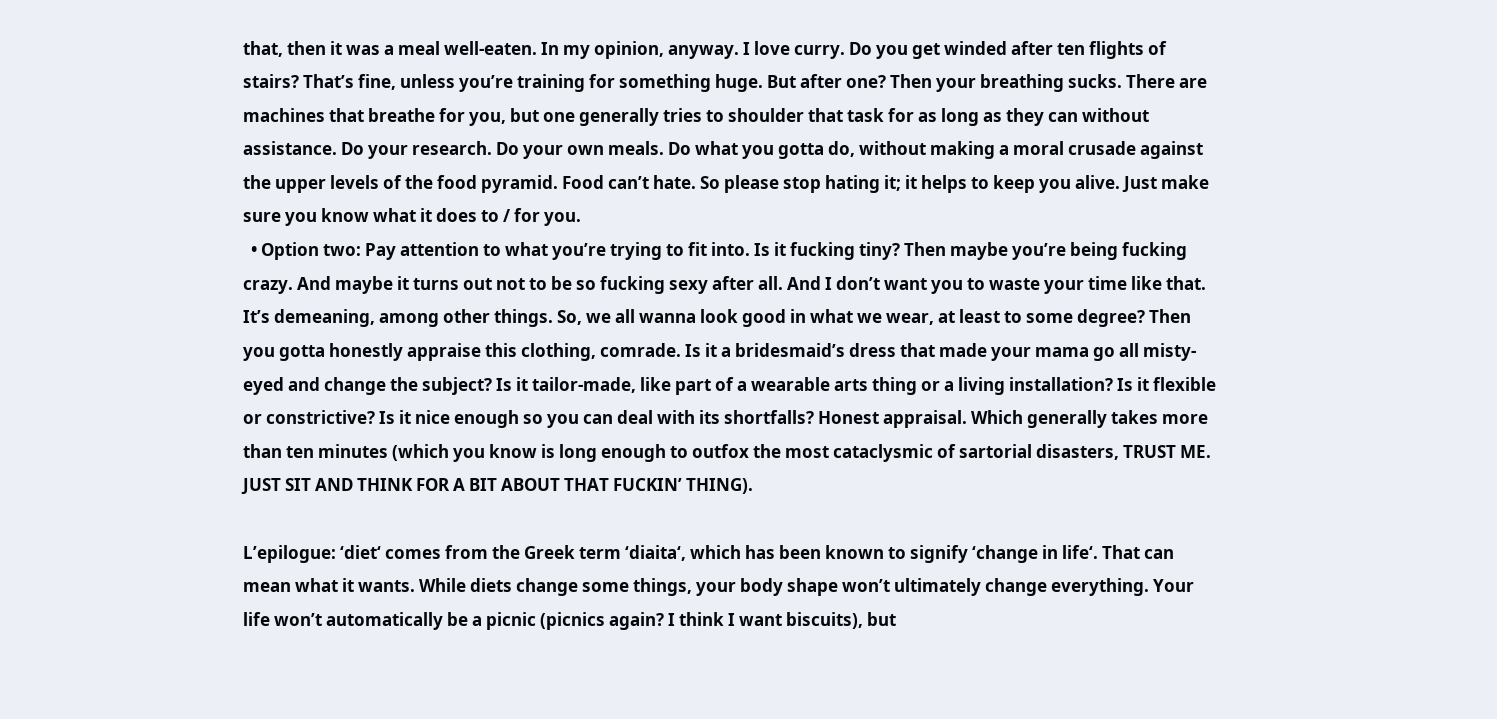that, then it was a meal well-eaten. In my opinion, anyway. I love curry. Do you get winded after ten flights of stairs? That’s fine, unless you’re training for something huge. But after one? Then your breathing sucks. There are machines that breathe for you, but one generally tries to shoulder that task for as long as they can without assistance. Do your research. Do your own meals. Do what you gotta do, without making a moral crusade against the upper levels of the food pyramid. Food can’t hate. So please stop hating it; it helps to keep you alive. Just make sure you know what it does to / for you.
  • Option two: Pay attention to what you’re trying to fit into. Is it fucking tiny? Then maybe you’re being fucking crazy. And maybe it turns out not to be so fucking sexy after all. And I don’t want you to waste your time like that. It’s demeaning, among other things. So, we all wanna look good in what we wear, at least to some degree? Then you gotta honestly appraise this clothing, comrade. Is it a bridesmaid’s dress that made your mama go all misty-eyed and change the subject? Is it tailor-made, like part of a wearable arts thing or a living installation? Is it flexible or constrictive? Is it nice enough so you can deal with its shortfalls? Honest appraisal. Which generally takes more than ten minutes (which you know is long enough to outfox the most cataclysmic of sartorial disasters, TRUST ME. JUST SIT AND THINK FOR A BIT ABOUT THAT FUCKIN’ THING).

L’epilogue: ‘diet‘ comes from the Greek term ‘diaita‘, which has been known to signify ‘change in life‘. That can mean what it wants. While diets change some things, your body shape won’t ultimately change everything. Your life won’t automatically be a picnic (picnics again? I think I want biscuits), but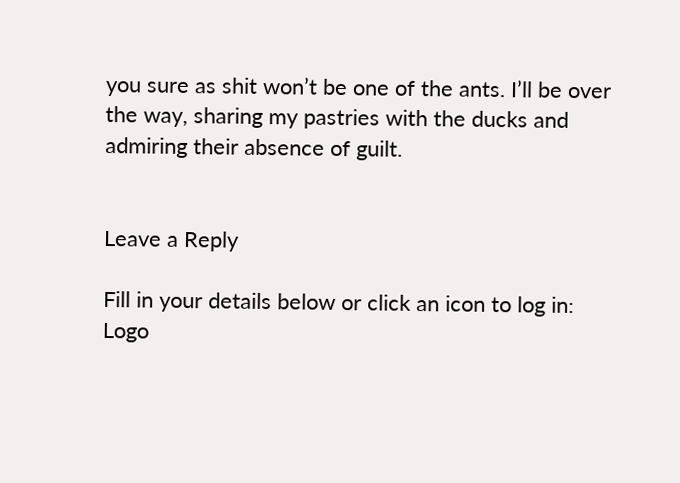you sure as shit won’t be one of the ants. I’ll be over the way, sharing my pastries with the ducks and admiring their absence of guilt.


Leave a Reply

Fill in your details below or click an icon to log in: Logo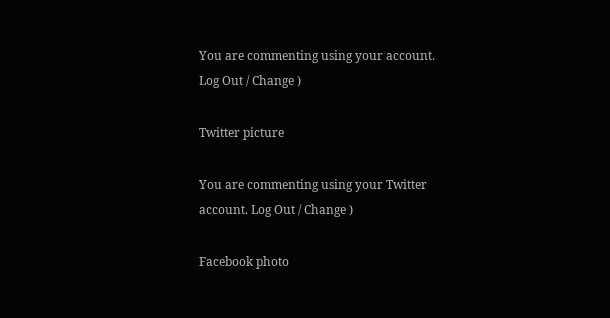You are commenting using your account. Log Out / Change )

Twitter picture

You are commenting using your Twitter account. Log Out / Change )

Facebook photo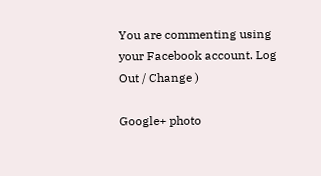You are commenting using your Facebook account. Log Out / Change )

Google+ photo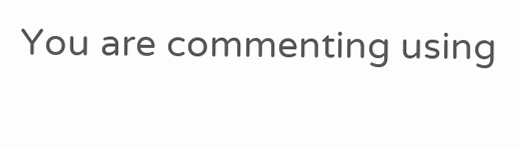You are commenting using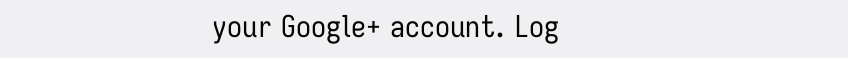your Google+ account. Log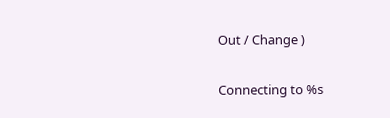Out / Change )

Connecting to %s